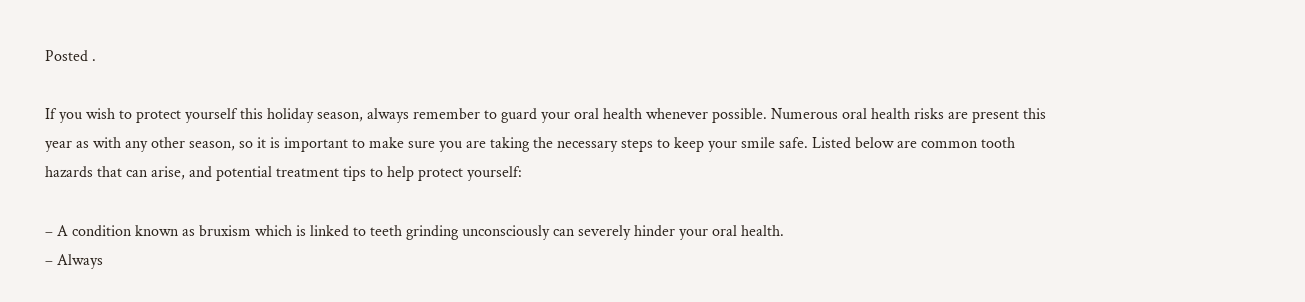Posted .

If you wish to protect yourself this holiday season, always remember to guard your oral health whenever possible. Numerous oral health risks are present this year as with any other season, so it is important to make sure you are taking the necessary steps to keep your smile safe. Listed below are common tooth hazards that can arise, and potential treatment tips to help protect yourself:

– A condition known as bruxism which is linked to teeth grinding unconsciously can severely hinder your oral health.
– Always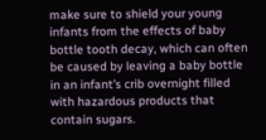make sure to shield your young infants from the effects of baby bottle tooth decay, which can often be caused by leaving a baby bottle in an infant’s crib overnight filled with hazardous products that contain sugars.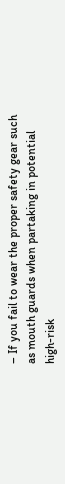– If you fail to wear the proper safety gear such as mouth guards when partaking in potential high-risk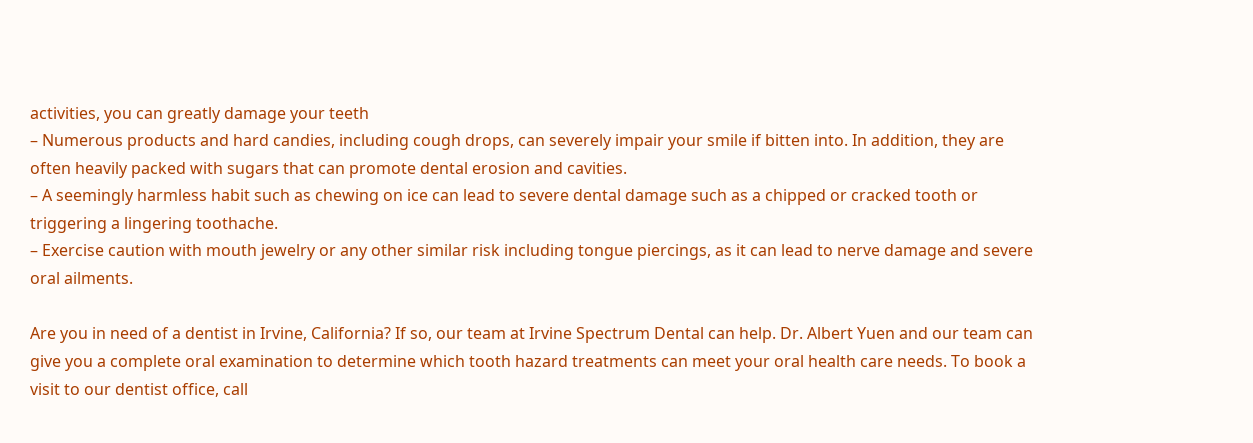activities, you can greatly damage your teeth
– Numerous products and hard candies, including cough drops, can severely impair your smile if bitten into. In addition, they are often heavily packed with sugars that can promote dental erosion and cavities.
– A seemingly harmless habit such as chewing on ice can lead to severe dental damage such as a chipped or cracked tooth or triggering a lingering toothache.
– Exercise caution with mouth jewelry or any other similar risk including tongue piercings, as it can lead to nerve damage and severe oral ailments.

Are you in need of a dentist in Irvine, California? If so, our team at Irvine Spectrum Dental can help. Dr. Albert Yuen and our team can give you a complete oral examination to determine which tooth hazard treatments can meet your oral health care needs. To book a visit to our dentist office, call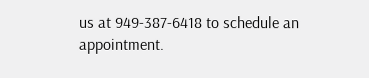us at 949-387-6418 to schedule an appointment.